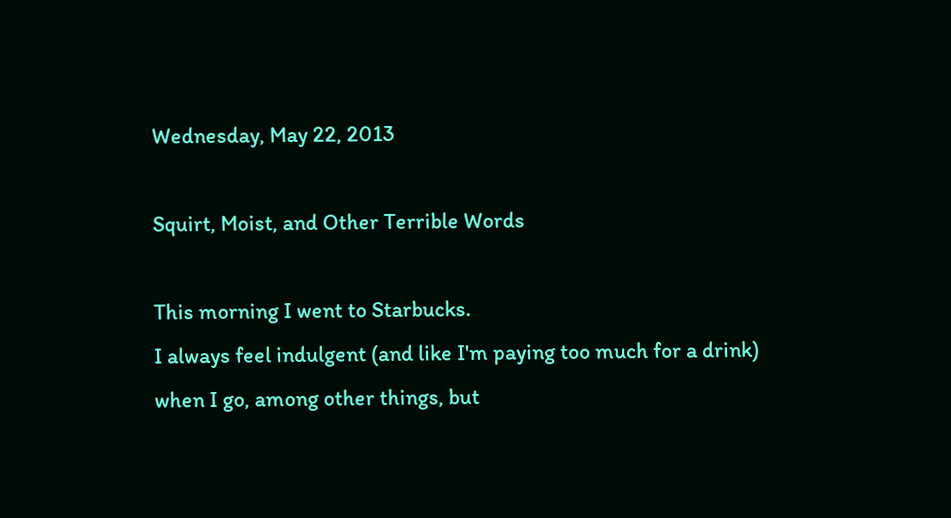Wednesday, May 22, 2013

Squirt, Moist, and Other Terrible Words

This morning I went to Starbucks.
I always feel indulgent (and like I'm paying too much for a drink)
when I go, among other things, but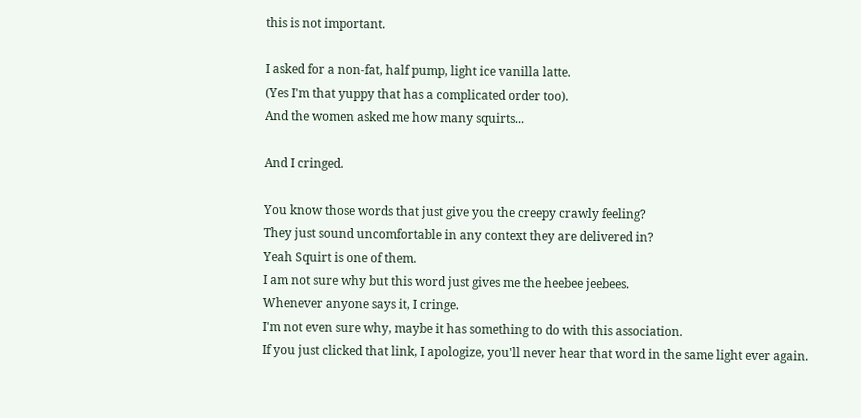this is not important.

I asked for a non-fat, half pump, light ice vanilla latte.
(Yes I'm that yuppy that has a complicated order too).
And the women asked me how many squirts...

And I cringed.

You know those words that just give you the creepy crawly feeling?
They just sound uncomfortable in any context they are delivered in?
Yeah Squirt is one of them.
I am not sure why but this word just gives me the heebee jeebees.
Whenever anyone says it, I cringe.
I'm not even sure why, maybe it has something to do with this association.
If you just clicked that link, I apologize, you'll never hear that word in the same light ever again.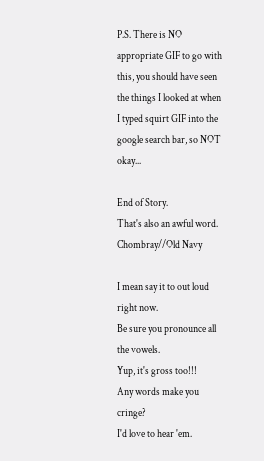P.S. There is NO appropriate GIF to go with this, you should have seen the things I looked at when I typed squirt GIF into the google search bar, so NOT okay...

End of Story.
That's also an awful word.
Chombray//Old Navy

I mean say it to out loud right now.
Be sure you pronounce all the vowels.
Yup, it's gross too!!!
Any words make you cringe?
I'd love to hear 'em.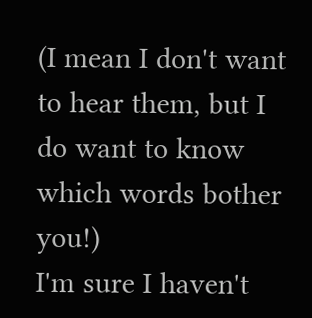(I mean I don't want to hear them, but I do want to know which words bother you!)
I'm sure I haven't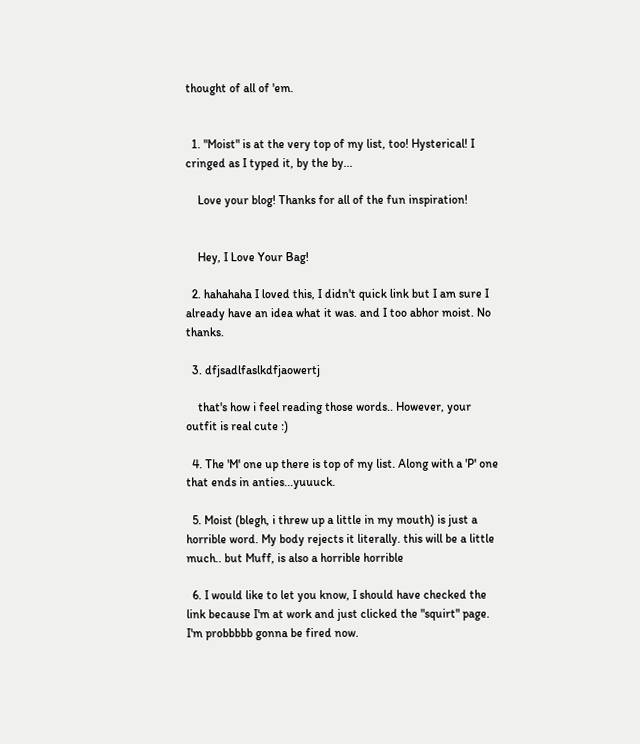thought of all of 'em.


  1. "Moist" is at the very top of my list, too! Hysterical! I cringed as I typed it, by the by...

    Love your blog! Thanks for all of the fun inspiration!


    Hey, I Love Your Bag!

  2. hahahaha I loved this, I didn't quick link but I am sure I already have an idea what it was. and I too abhor moist. No thanks.

  3. dfjsadlfaslkdfjaowertj

    that's how i feel reading those words.. However, your outfit is real cute :)

  4. The 'M' one up there is top of my list. Along with a 'P' one that ends in anties...yuuuck.

  5. Moist (blegh, i threw up a little in my mouth) is just a horrible word. My body rejects it literally. this will be a little much.. but Muff, is also a horrible horrible

  6. I would like to let you know, I should have checked the link because I'm at work and just clicked the "squirt" page. I'm probbbbb gonna be fired now.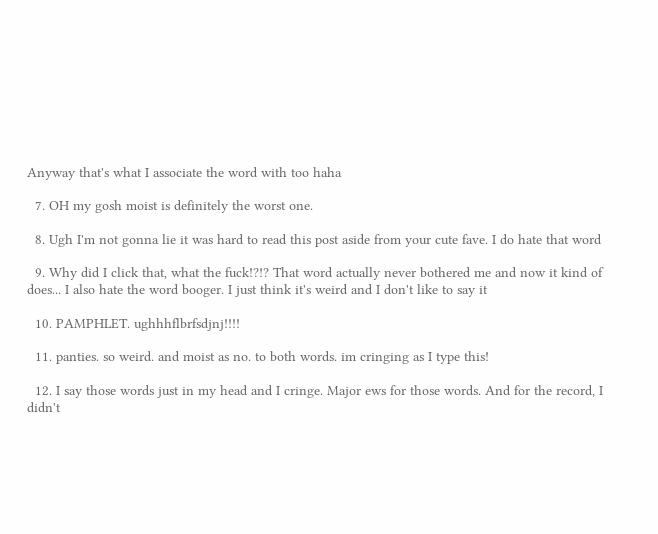Anyway that's what I associate the word with too haha

  7. OH my gosh moist is definitely the worst one.

  8. Ugh I'm not gonna lie it was hard to read this post aside from your cute fave. I do hate that word

  9. Why did I click that, what the fuck!?!? That word actually never bothered me and now it kind of does... I also hate the word booger. I just think it's weird and I don't like to say it

  10. PAMPHLET. ughhhflbrfsdjnj!!!!

  11. panties. so weird. and moist as no. to both words. im cringing as I type this!

  12. I say those words just in my head and I cringe. Major ews for those words. And for the record, I didn't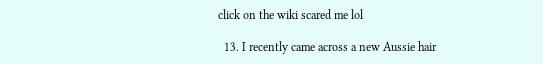click on the wiki scared me lol

  13. I recently came across a new Aussie hair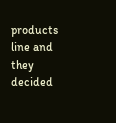products line and they decided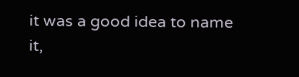it was a good idea to name it,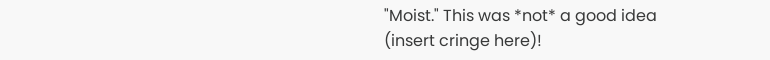"Moist." This was *not* a good idea (insert cringe here)!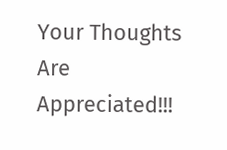Your Thoughts Are Appreciated!!!